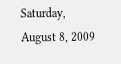Saturday, August 8, 2009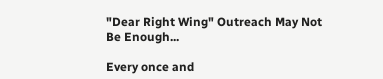"Dear Right Wing" Outreach May Not Be Enough...

Every once and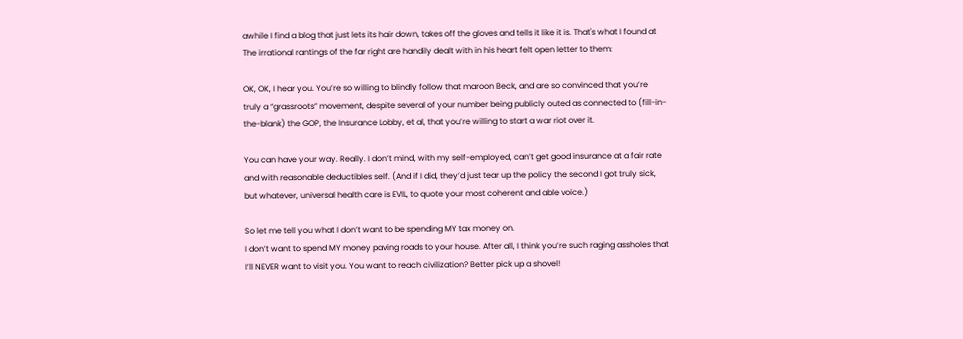awhile I find a blog that just lets its hair down, takes off the gloves and tells it like it is. That's what I found at The irrational rantings of the far right are handily dealt with in his heart felt open letter to them:

OK, OK, I hear you. You’re so willing to blindly follow that maroon Beck, and are so convinced that you’re truly a “grassroots” movement, despite several of your number being publicly outed as connected to (fill-in-the-blank) the GOP, the Insurance Lobby, et al, that you’re willing to start a war riot over it.

You can have your way. Really. I don’t mind, with my self-employed, can’t get good insurance at a fair rate and with reasonable deductibles self. (And if I did, they’d just tear up the policy the second I got truly sick, but whatever, universal health care is EVIL, to quote your most coherent and able voice.)

So let me tell you what I don’t want to be spending MY tax money on.
I don’t want to spend MY money paving roads to your house. After all, I think you’re such raging assholes that I’ll NEVER want to visit you. You want to reach civilization? Better pick up a shovel!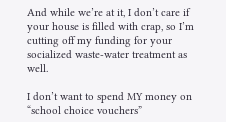And while we’re at it, I don’t care if your house is filled with crap, so I’m cutting off my funding for your socialized waste-water treatment as well.

I don’t want to spend MY money on “school choice vouchers”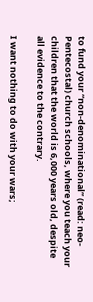to fund your “non-denominational” (read: neo-Pentecostal) church schools, where you teach your children that the world is 6,000 years old, despite all evidence to the contrary.

I want nothing to do with your wars;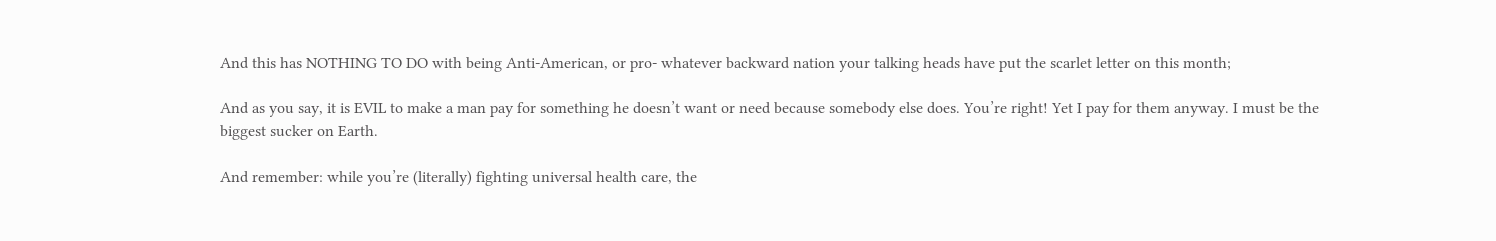And this has NOTHING TO DO with being Anti-American, or pro- whatever backward nation your talking heads have put the scarlet letter on this month;

And as you say, it is EVIL to make a man pay for something he doesn’t want or need because somebody else does. You’re right! Yet I pay for them anyway. I must be the biggest sucker on Earth.

And remember: while you’re (literally) fighting universal health care, the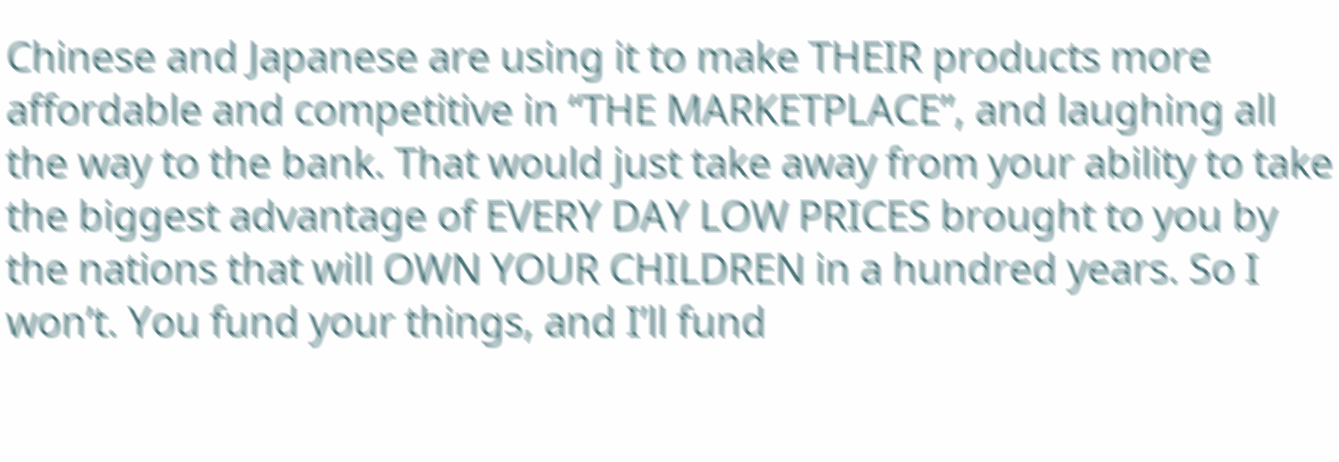Chinese and Japanese are using it to make THEIR products more affordable and competitive in “THE MARKETPLACE”, and laughing all the way to the bank. That would just take away from your ability to take the biggest advantage of EVERY DAY LOW PRICES brought to you by the nations that will OWN YOUR CHILDREN in a hundred years. So I won’t. You fund your things, and I’ll fund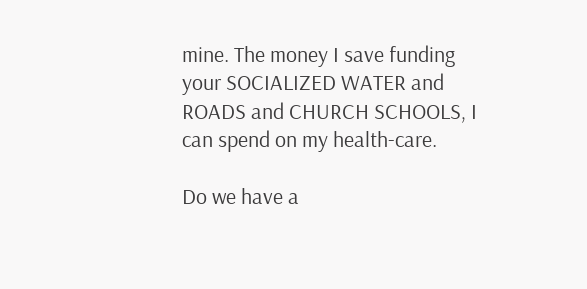mine. The money I save funding your SOCIALIZED WATER and ROADS and CHURCH SCHOOLS, I can spend on my health-care.

Do we have a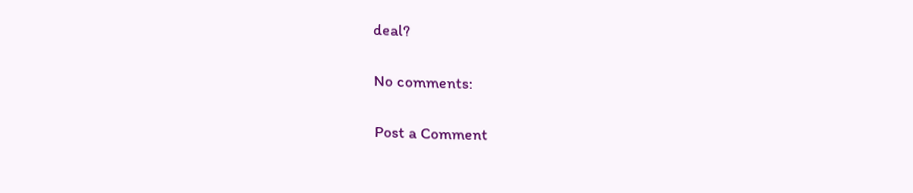deal?

No comments:

Post a Comment